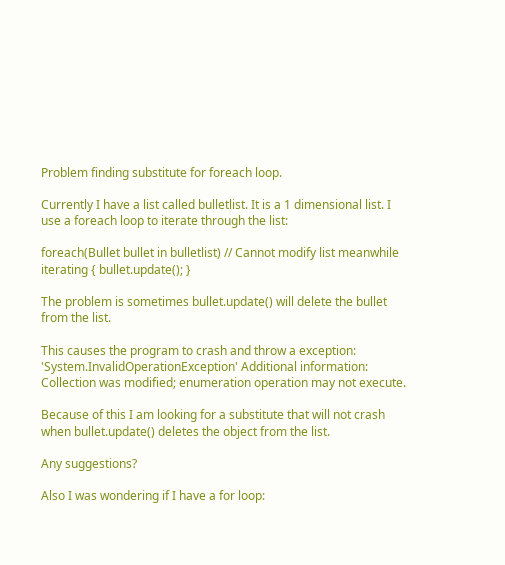Problem finding substitute for foreach loop.

Currently I have a list called bulletlist. It is a 1 dimensional list. I use a foreach loop to iterate through the list:

foreach(Bullet bullet in bulletlist) // Cannot modify list meanwhile iterating { bullet.update(); }

The problem is sometimes bullet.update() will delete the bullet from the list.

This causes the program to crash and throw a exception: 'System.InvalidOperationException' Additional information: Collection was modified; enumeration operation may not execute.

Because of this I am looking for a substitute that will not crash when bullet.update() deletes the object from the list.

Any suggestions?

Also I was wondering if I have a for loop: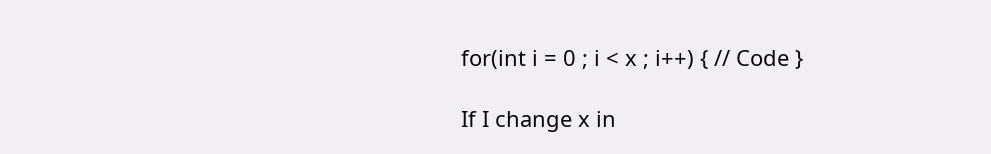for(int i = 0 ; i < x ; i++) { // Code }

If I change x in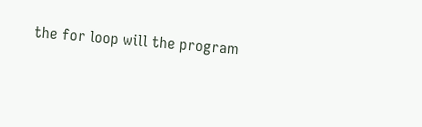the for loop will the program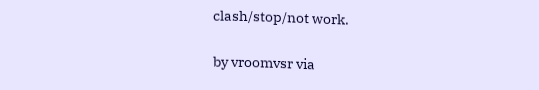clash/stop/not work.

by vroomvsr via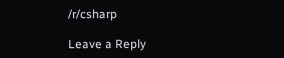/r/csharp

Leave a Reply